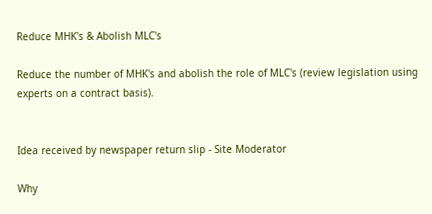Reduce MHK's & Abolish MLC's

Reduce the number of MHK's and abolish the role of MLC's (review legislation using experts on a contract basis).


Idea received by newspaper return slip - Site Moderator

Why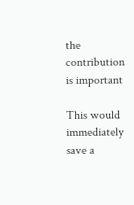the contribution is important

This would immediately save a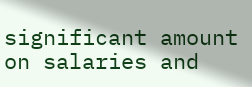significant amount on salaries and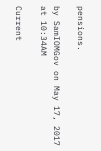pensions.

by SamIOMGov on May 17, 2017 at 10:34AM

Current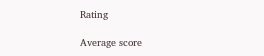Rating

Average score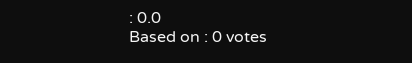: 0.0
Based on : 0 votes